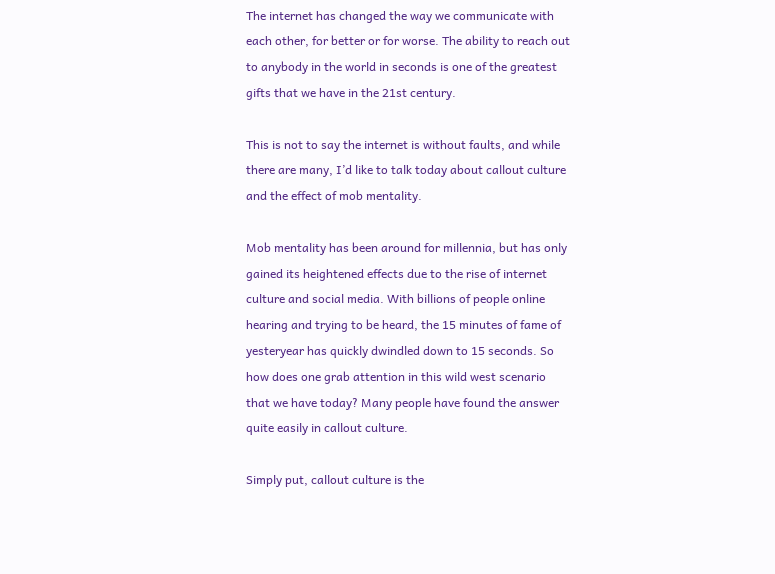The internet has changed the way we communicate with each other, for better or for worse. The ability to reach out to anybody in the world in seconds is one of the greatest gifts that we have in the 21st century.

This is not to say the internet is without faults, and while there are many, I’d like to talk today about callout culture and the effect of mob mentality.

Mob mentality has been around for millennia, but has only gained its heightened effects due to the rise of internet culture and social media. With billions of people online hearing and trying to be heard, the 15 minutes of fame of yesteryear has quickly dwindled down to 15 seconds. So how does one grab attention in this wild west scenario that we have today? Many people have found the answer quite easily in callout culture.

Simply put, callout culture is the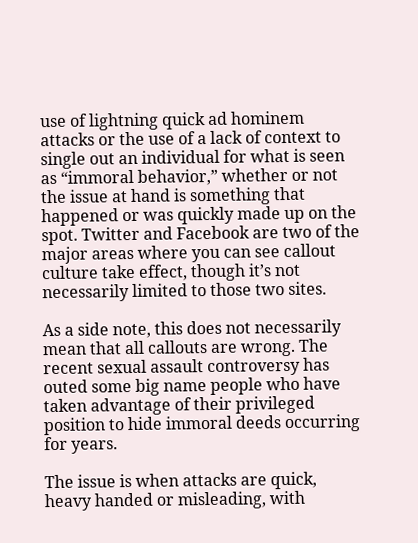use of lightning quick ad hominem attacks or the use of a lack of context to single out an individual for what is seen as “immoral behavior,” whether or not the issue at hand is something that happened or was quickly made up on the spot. Twitter and Facebook are two of the major areas where you can see callout culture take effect, though it’s not necessarily limited to those two sites.

As a side note, this does not necessarily mean that all callouts are wrong. The recent sexual assault controversy has outed some big name people who have taken advantage of their privileged position to hide immoral deeds occurring for years.

The issue is when attacks are quick, heavy handed or misleading, with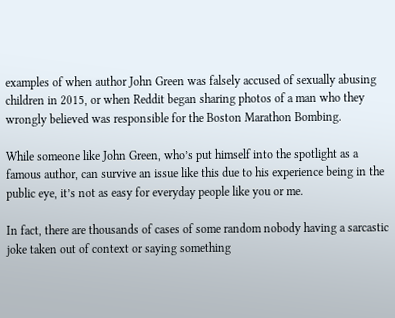examples of when author John Green was falsely accused of sexually abusing children in 2015, or when Reddit began sharing photos of a man who they wrongly believed was responsible for the Boston Marathon Bombing.

While someone like John Green, who’s put himself into the spotlight as a famous author, can survive an issue like this due to his experience being in the public eye, it’s not as easy for everyday people like you or me.

In fact, there are thousands of cases of some random nobody having a sarcastic joke taken out of context or saying something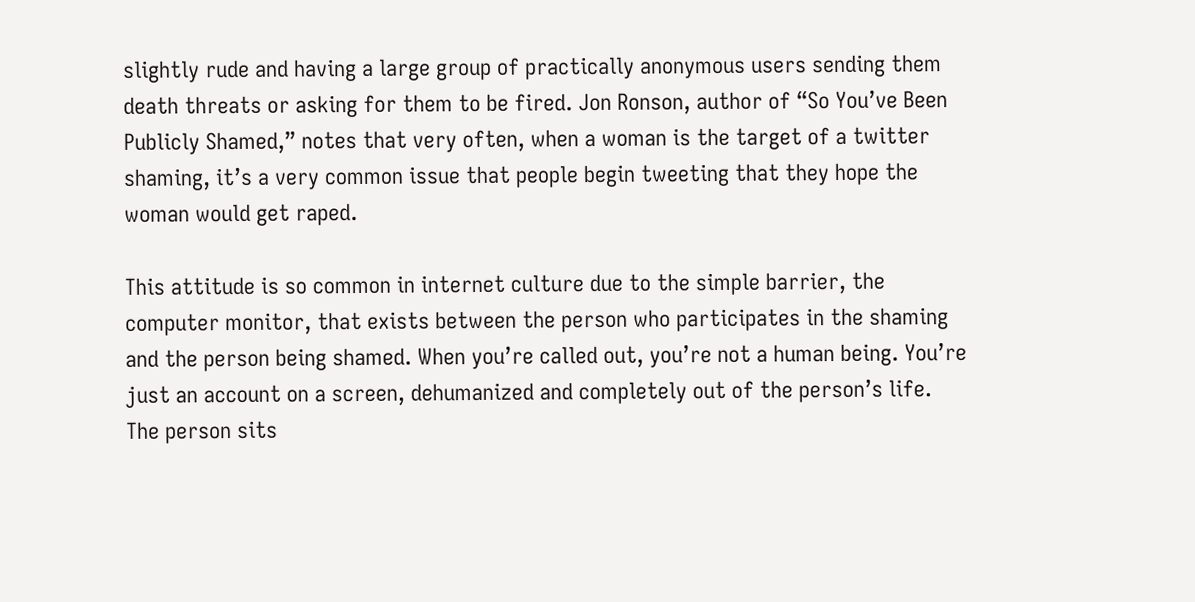slightly rude and having a large group of practically anonymous users sending them death threats or asking for them to be fired. Jon Ronson, author of “So You’ve Been Publicly Shamed,” notes that very often, when a woman is the target of a twitter shaming, it’s a very common issue that people begin tweeting that they hope the woman would get raped.

This attitude is so common in internet culture due to the simple barrier, the computer monitor, that exists between the person who participates in the shaming and the person being shamed. When you’re called out, you’re not a human being. You’re just an account on a screen, dehumanized and completely out of the person’s life. The person sits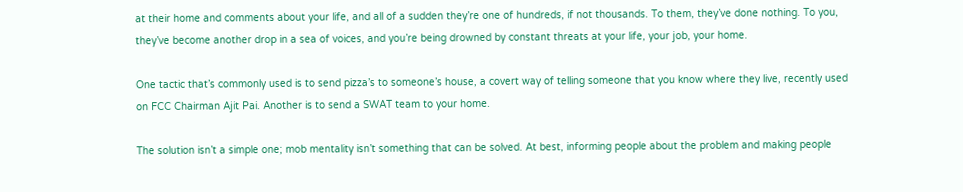at their home and comments about your life, and all of a sudden they’re one of hundreds, if not thousands. To them, they’ve done nothing. To you, they’ve become another drop in a sea of voices, and you’re being drowned by constant threats at your life, your job, your home.

One tactic that’s commonly used is to send pizza’s to someone’s house, a covert way of telling someone that you know where they live, recently used on FCC Chairman Ajit Pai. Another is to send a SWAT team to your home.

The solution isn’t a simple one; mob mentality isn’t something that can be solved. At best, informing people about the problem and making people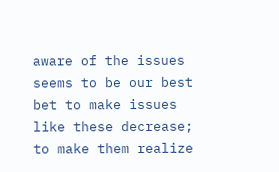aware of the issues seems to be our best bet to make issues like these decrease; to make them realize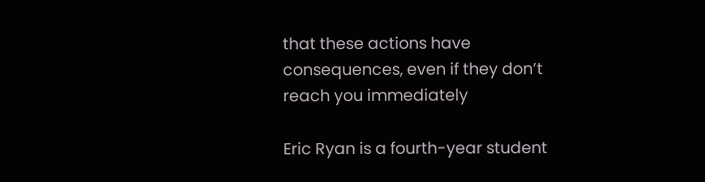that these actions have consequences, even if they don’t reach you immediately

Eric Ryan is a fourth-year student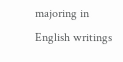majoring in English writings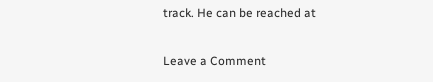track. He can be reached at

Leave a Comment